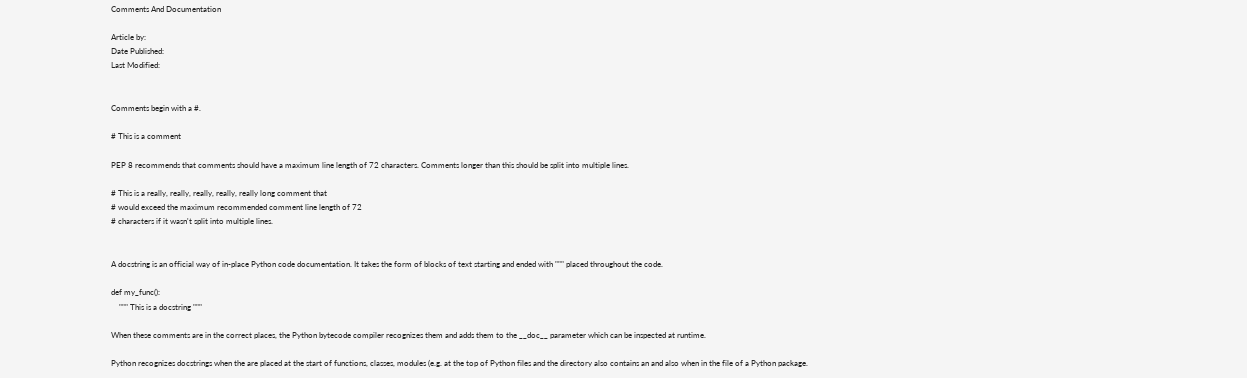Comments And Documentation

Article by:
Date Published:
Last Modified:


Comments begin with a #.

# This is a comment

PEP 8 recommends that comments should have a maximum line length of 72 characters. Comments longer than this should be split into multiple lines.

# This is a really, really, really, really, really long comment that
# would exceed the maximum recommended comment line length of 72
# characters if it wasn't split into multiple lines.


A docstring is an official way of in-place Python code documentation. It takes the form of blocks of text starting and ended with """ placed throughout the code.

def my_func():
    """ This is a docstring """

When these comments are in the correct places, the Python bytecode compiler recognizes them and adds them to the __doc__ parameter which can be inspected at runtime.

Python recognizes docstrings when the are placed at the start of functions, classes, modules (e.g. at the top of Python files and the directory also contains an and also when in the file of a Python package.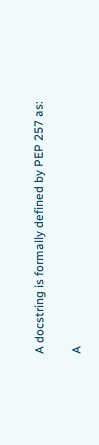A docstring is formally defined by PEP 257 as:

A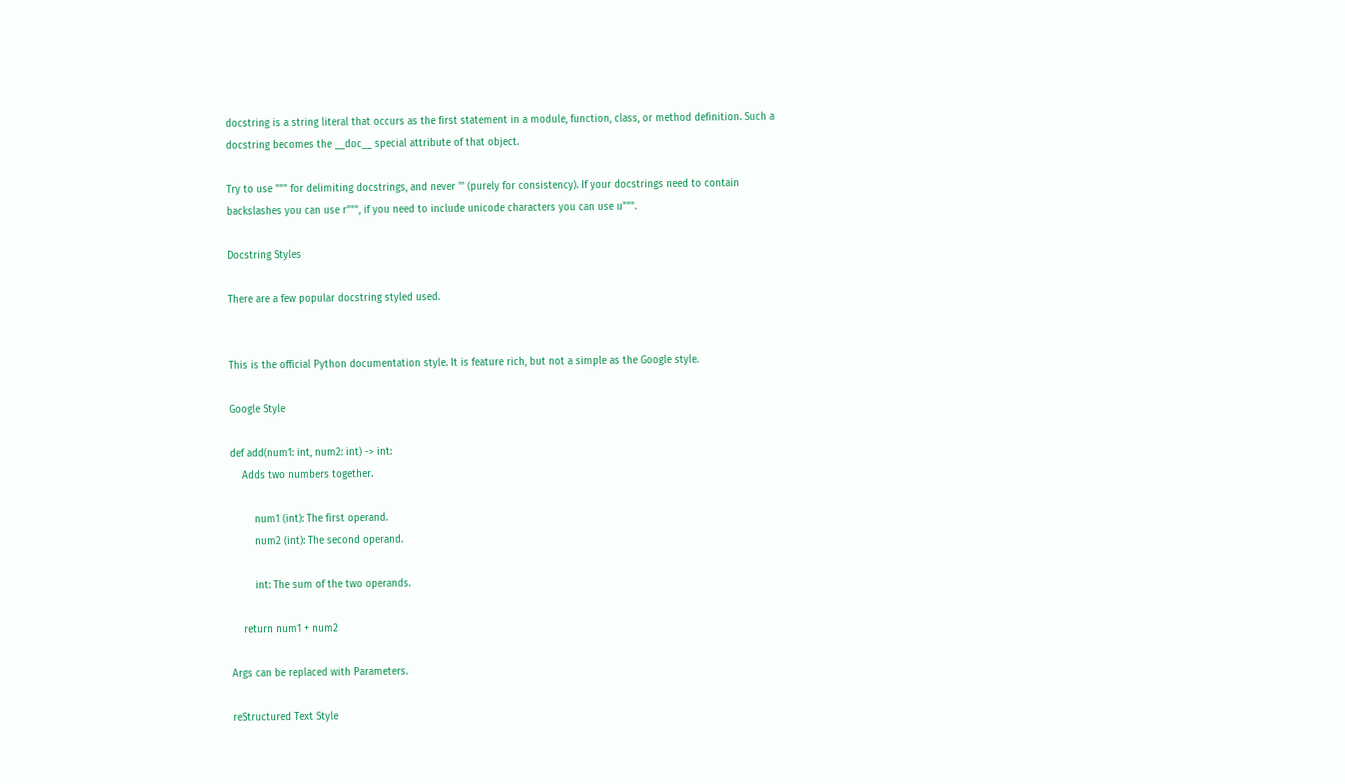docstring is a string literal that occurs as the first statement in a module, function, class, or method definition. Such a docstring becomes the __doc__ special attribute of that object.

Try to use """ for delimiting docstrings, and never ''' (purely for consistency). If your docstrings need to contain backslashes you can use r""", if you need to include unicode characters you can use u""".

Docstring Styles

There are a few popular docstring styled used.


This is the official Python documentation style. It is feature rich, but not a simple as the Google style.

Google Style

def add(num1: int, num2: int) -> int:
    Adds two numbers together.

        num1 (int): The first operand.
        num2 (int): The second operand.

        int: The sum of the two operands.

    return num1 + num2

Args can be replaced with Parameters.

reStructured Text Style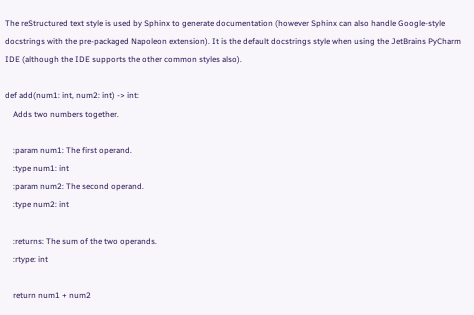The reStructured text style is used by Sphinx to generate documentation (however Sphinx can also handle Google-style docstrings with the pre-packaged Napoleon extension). It is the default docstrings style when using the JetBrains PyCharm IDE (although the IDE supports the other common styles also).

def add(num1: int, num2: int) -> int:
    Adds two numbers together.

    :param num1: The first operand.
    :type num1: int
    :param num2: The second operand.
    :type num2: int

    :returns: The sum of the two operands.
    :rtype: int

    return num1 + num2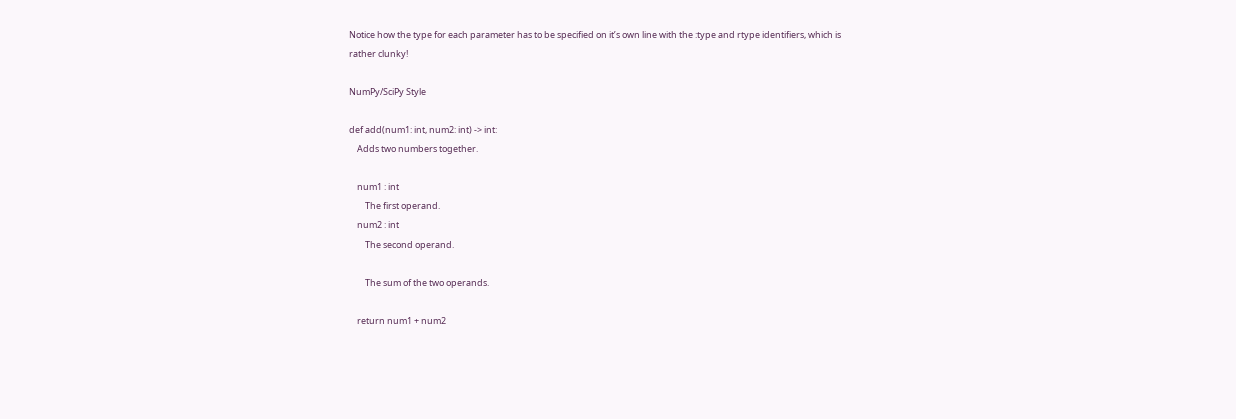Notice how the type for each parameter has to be specified on it’s own line with the :type and rtype identifiers, which is rather clunky!

NumPy/SciPy Style

def add(num1: int, num2: int) -> int:
    Adds two numbers together.

    num1 : int
        The first operand.
    num2 : int
        The second operand.

        The sum of the two operands.

    return num1 + num2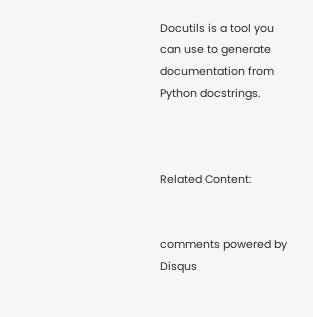Docutils is a tool you can use to generate documentation from Python docstrings.



Related Content:


comments powered by Disqus